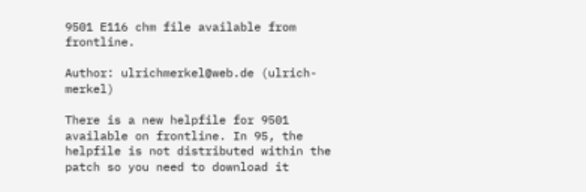9501 E116 chm file available from frontline.

Author: ulrichmerkel@web.de (ulrich-merkel)

There is a new helpfile for 9501 available on frontline. In 95, the helpfile is not distributed within the patch so you need to download it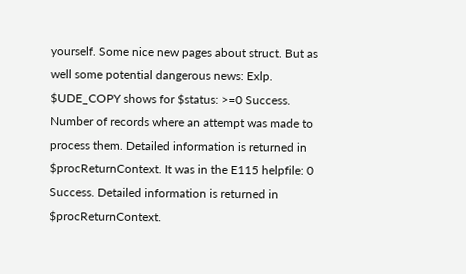yourself. Some nice new pages about struct. But as well some potential dangerous news: Exlp. $UDE_COPY shows for $status: >=0 Success. Number of records where an attempt was made to process them. Detailed information is returned in $procReturnContext. It was in the E115 helpfile: 0 Success. Detailed information is returned in $procReturnContext.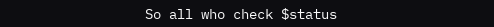So all who check $status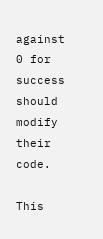against 0 for success should modify their code.

This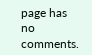page has no comments.